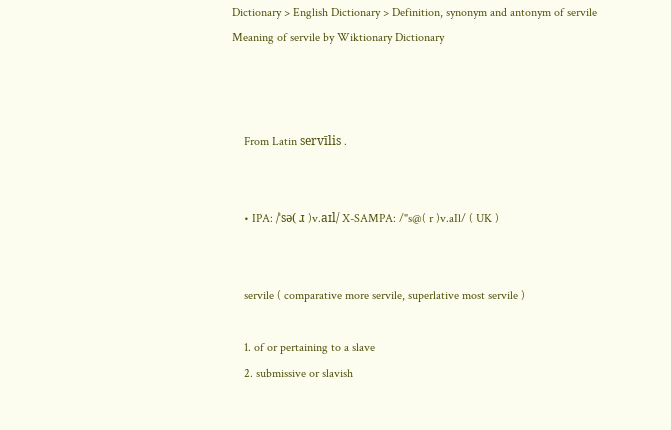Dictionary > English Dictionary > Definition, synonym and antonym of servile
Meaning of servile by Wiktionary Dictionary



    From Latin servīlis .


    • IPA: /ˈsə( ɹ )v.aɪl/ X-SAMPA: /"s@( r )v.aIl/ ( UK )


    servile ( comparative more servile, superlative most servile )

    1. of or pertaining to a slave
    2. submissive or slavish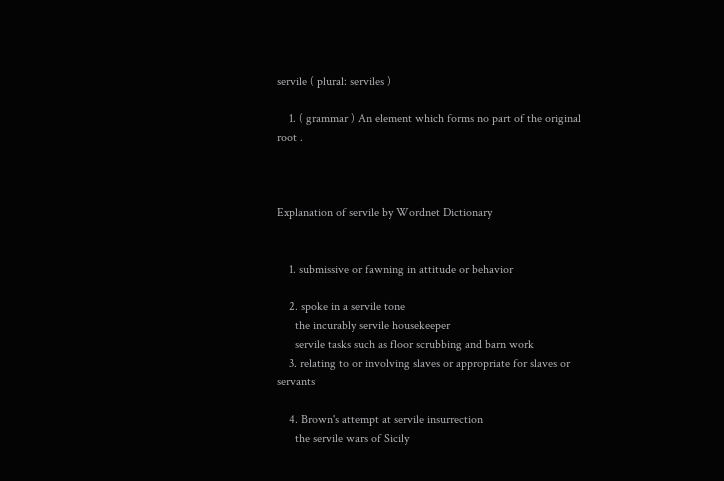servile ( plural: serviles )

    1. ( grammar ) An element which forms no part of the original root .



Explanation of servile by Wordnet Dictionary


    1. submissive or fawning in attitude or behavior

    2. spoke in a servile tone
      the incurably servile housekeeper
      servile tasks such as floor scrubbing and barn work
    3. relating to or involving slaves or appropriate for slaves or servants

    4. Brown's attempt at servile insurrection
      the servile wars of Sicily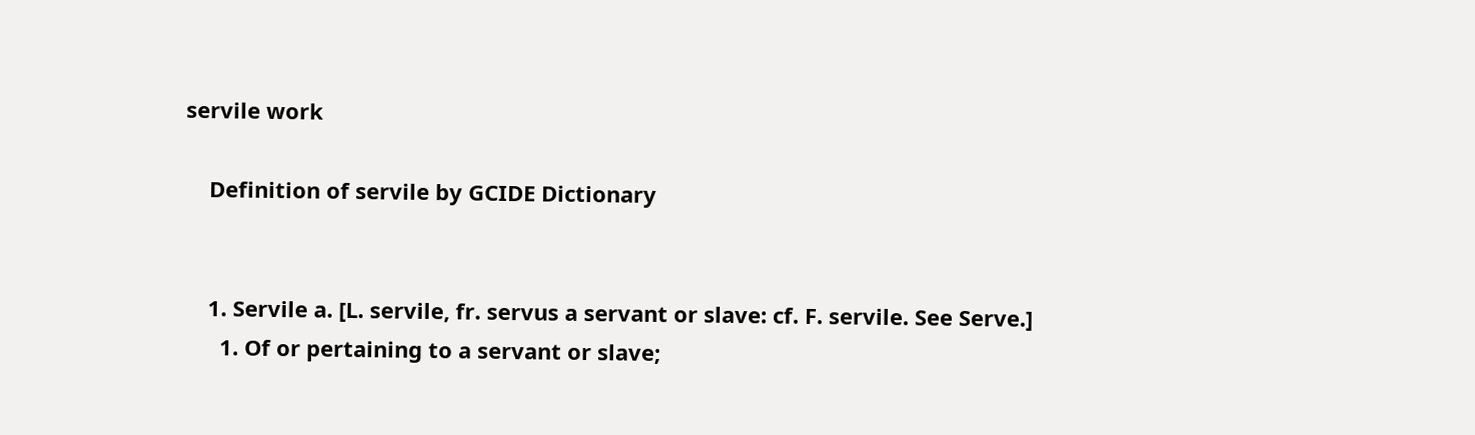servile work

    Definition of servile by GCIDE Dictionary


    1. Servile a. [L. servile, fr. servus a servant or slave: cf. F. servile. See Serve.]
      1. Of or pertaining to a servant or slave;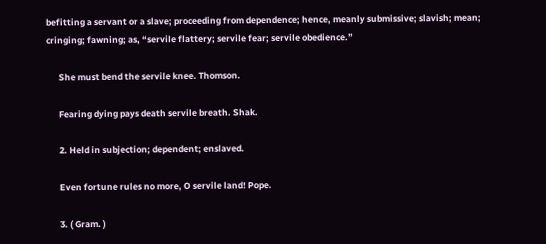befitting a servant or a slave; proceeding from dependence; hence, meanly submissive; slavish; mean; cringing; fawning; as, “servile flattery; servile fear; servile obedience.”

      She must bend the servile knee. Thomson.

      Fearing dying pays death servile breath. Shak.

      2. Held in subjection; dependent; enslaved.

      Even fortune rules no more, O servile land! Pope.

      3. ( Gram. )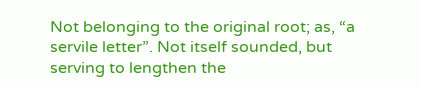Not belonging to the original root; as, “a servile letter”. Not itself sounded, but serving to lengthen the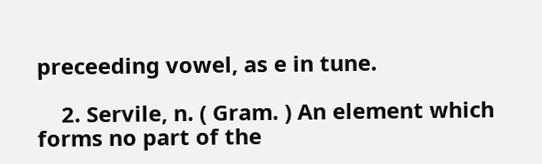preceeding vowel, as e in tune.

    2. Servile, n. ( Gram. ) An element which forms no part of the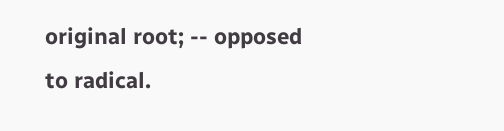original root; -- opposed to radical.